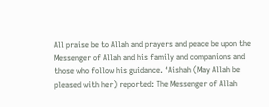All praise be to Allah and prayers and peace be upon the Messenger of Allah and his family and companions and those who follow his guidance. ‘Aishah (May Allah be pleased with her) reported: The Messenger of Allah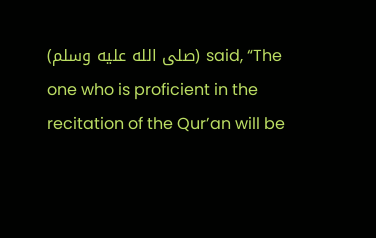(صلى الله عليه وسلم) said, “The one who is proficient in the recitation of the Qur’an will be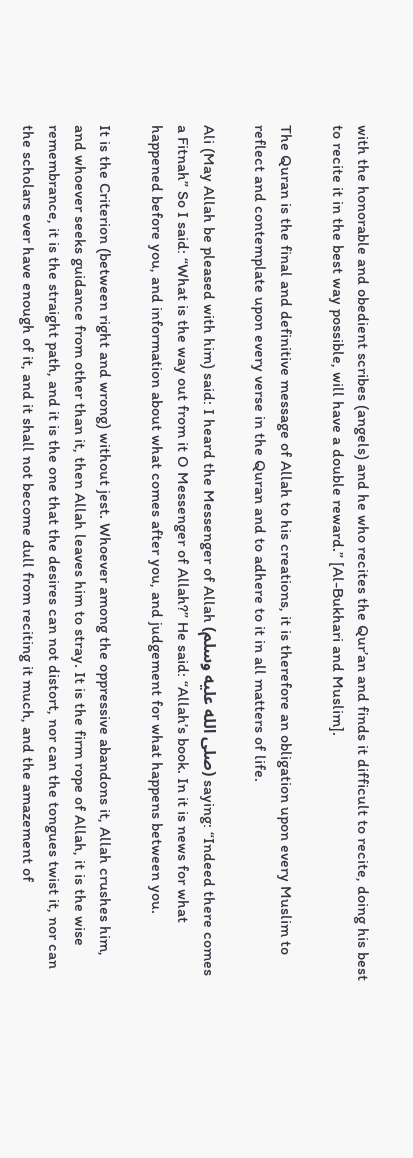with the honorable and obedient scribes (angels) and he who recites the Qur’an and finds it difficult to recite, doing his best to recite it in the best way possible, will have a double reward.” [Al-Bukhari and Muslim].

The Quran is the final and definitive message of Allah to his creations, it is therefore an obligation upon every Muslim to reflect and contemplate upon every verse in the Quran and to adhere to it in all matters of life.

Ali (May Allah be pleased with him) said: I heard the Messenger of Allah (صلى الله عليه وسلم) saying: “Indeed there comes a Fitnah” So I said: “What is the way out from it O Messenger of Allah?” He said: “Allah’s book. In it is news for what happened before you, and information about what comes after you, and judgement for what happens between you.

It is the Criterion (between right and wrong) without jest. Whoever among the oppressive abandons it, Allah crushes him, and whoever seeks guidance from other than it, then Allah leaves him to stray. It is the firm rope of Allah, it is the wise remembrance, it is the straight path, and it is the one that the desires can not distort, nor can the tongues twist it, nor can the scholars ever have enough of it, and it shall not become dull from reciting it much, and the amazement of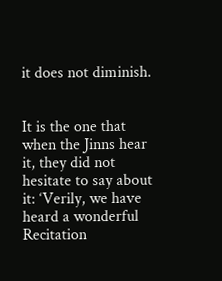it does not diminish.


It is the one that when the Jinns hear it, they did not hesitate to say about it: ‘Verily, we have heard a wonderful Recitation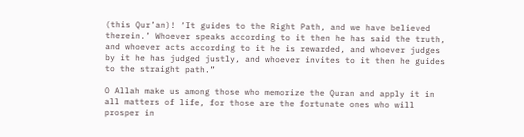(this Qur’an)! ‘It guides to the Right Path, and we have believed therein.’ Whoever speaks according to it then he has said the truth, and whoever acts according to it he is rewarded, and whoever judges by it he has judged justly, and whoever invites to it then he guides to the straight path.”

O Allah make us among those who memorize the Quran and apply it in all matters of life, for those are the fortunate ones who will prosper in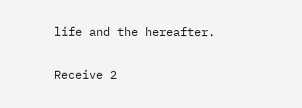life and the hereafter.

Receive 2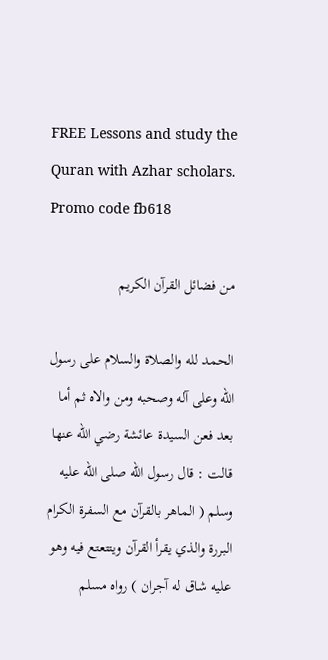FREE Lessons and study the Quran with Azhar scholars. Promo code fb618

من فضائل القرآن الكريم

الحمد لله والصلاة والسلام على رسول الله وعلى آله وصحبه ومن والاه ثم أما بعد فعن السيدة عائشة رضي الله عنها قالت : قال رسول الله صلى الله عليه وسلم ( الماهر بالقرآن مع السفرة الكرام البررة والذي يقرأ القرآن ويتتعتع فيه وهو عليه شاق له آجران ) رواه مسلم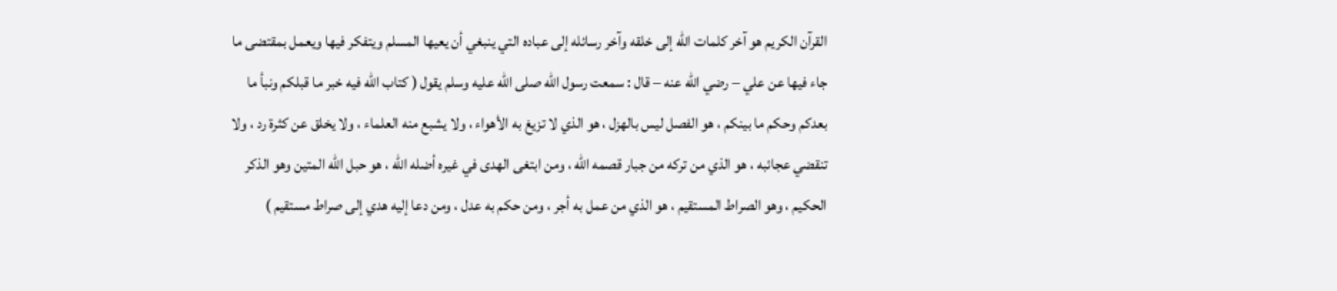القرآن الكريم هو آخر كلمات الله إلى خلقه وآخر رسائله إلى عباده التي ينبغي أن يعيها المسلم ويتفكر فيها ويعمل بمقتضى ما جاء فيها عن علي – رضي الله عنه – قال : سمعت رسول الله صلى الله عليه وسلم يقول ( كتاب الله فيه خبر ما قبلكم ونبأ ما بعدكم وحكم ما بينكم ، هو الفصل ليس بالهزل ، هو الذي لا تزيغ به الأهواء ، ولا يشبع منه العلماء ، ولا يخلق عن كثرة رد ، ولا تنقضي عجائبه ، هو الذي من تركه من جبار قصمه الله ، ومن ابتغى الهدى في غيره أضله الله ، هو حبل الله المتين وهو الذكر الحكيم ، وهو الصراط المستقيم ، هو الذي من عمل به أجر ، ومن حكم به عدل ، ومن دعا إليه هدي إلى صراط مستقيم )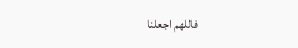فاللهم اجعلنا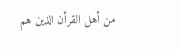من أهل القرأن الذين هم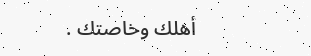أهلك وخاصتك .